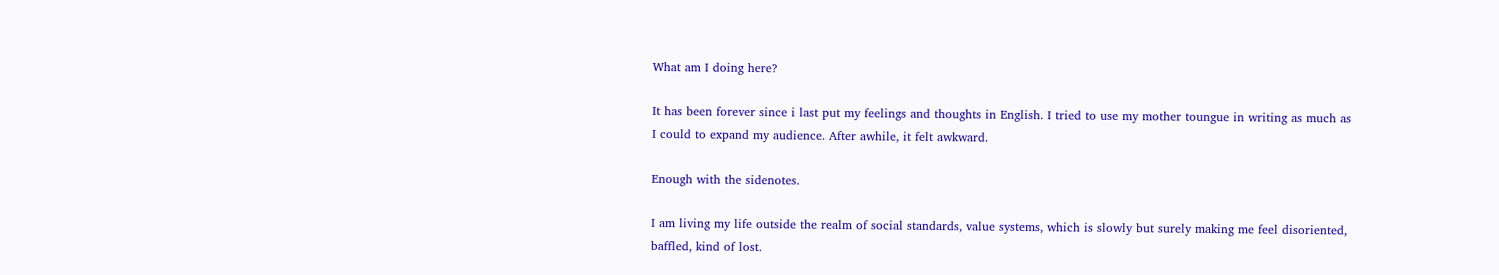What am I doing here?

It has been forever since i last put my feelings and thoughts in English. I tried to use my mother toungue in writing as much as I could to expand my audience. After awhile, it felt awkward.

Enough with the sidenotes.

I am living my life outside the realm of social standards, value systems, which is slowly but surely making me feel disoriented, baffled, kind of lost.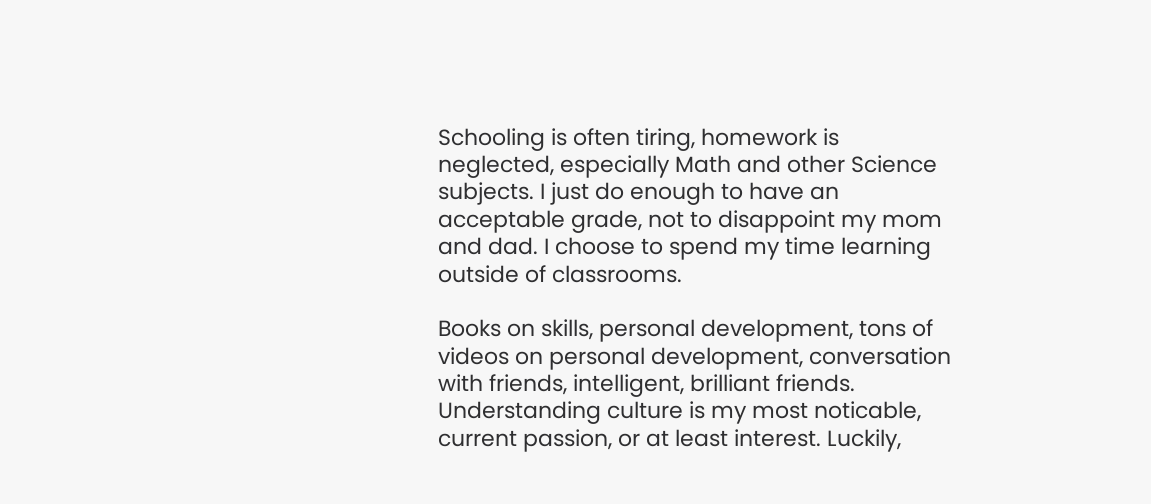Schooling is often tiring, homework is neglected, especially Math and other Science subjects. I just do enough to have an acceptable grade, not to disappoint my mom and dad. I choose to spend my time learning outside of classrooms.

Books on skills, personal development, tons of videos on personal development, conversation with friends, intelligent, brilliant friends. Understanding culture is my most noticable, current passion, or at least interest. Luckily,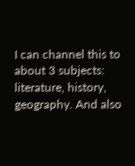I can channel this to about 3 subjects: literature, history, geography. And also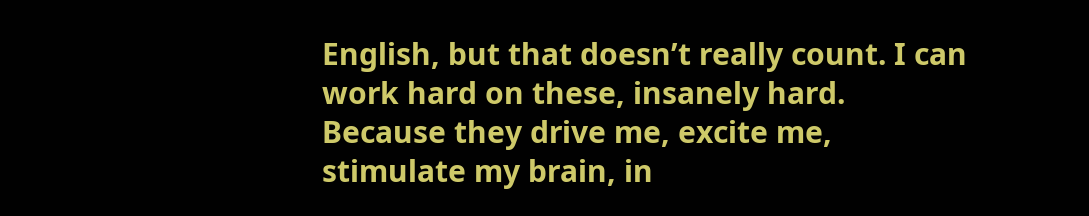English, but that doesn’t really count. I can work hard on these, insanely hard. Because they drive me, excite me, stimulate my brain, in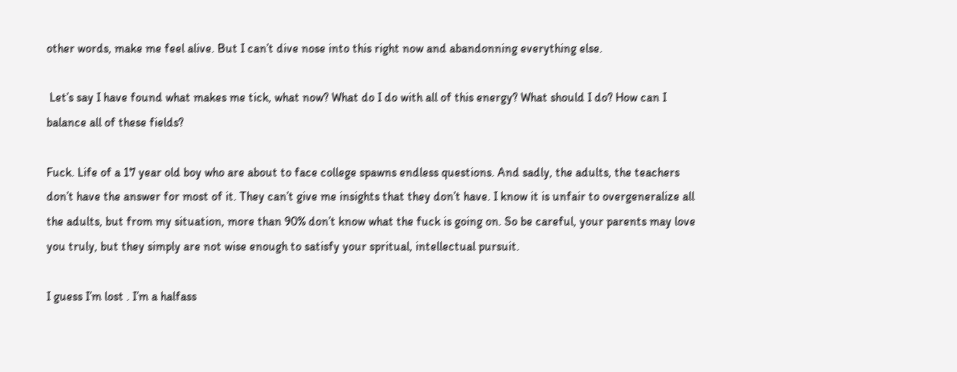other words, make me feel alive. But I can’t dive nose into this right now and abandonning everything else.

 Let’s say I have found what makes me tick, what now? What do I do with all of this energy? What should I do? How can I balance all of these fields?

Fuck. Life of a 17 year old boy who are about to face college spawns endless questions. And sadly, the adults, the teachers don’t have the answer for most of it. They can’t give me insights that they don’t have. I know it is unfair to overgeneralize all the adults, but from my situation, more than 90% don’t know what the fuck is going on. So be careful, your parents may love you truly, but they simply are not wise enough to satisfy your spritual, intellectual pursuit.

I guess I’m lost . I’m a halfass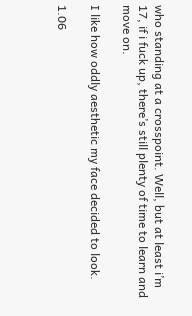who standing at a crosspoint. Well, but at least i’m 17, if i fuck up, there’s still plenty of time to learn and move on.

I like how oddly aesthetic my face decided to look.

1.06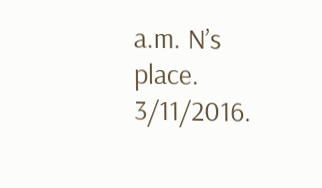a.m. N’s place. 3/11/2016.